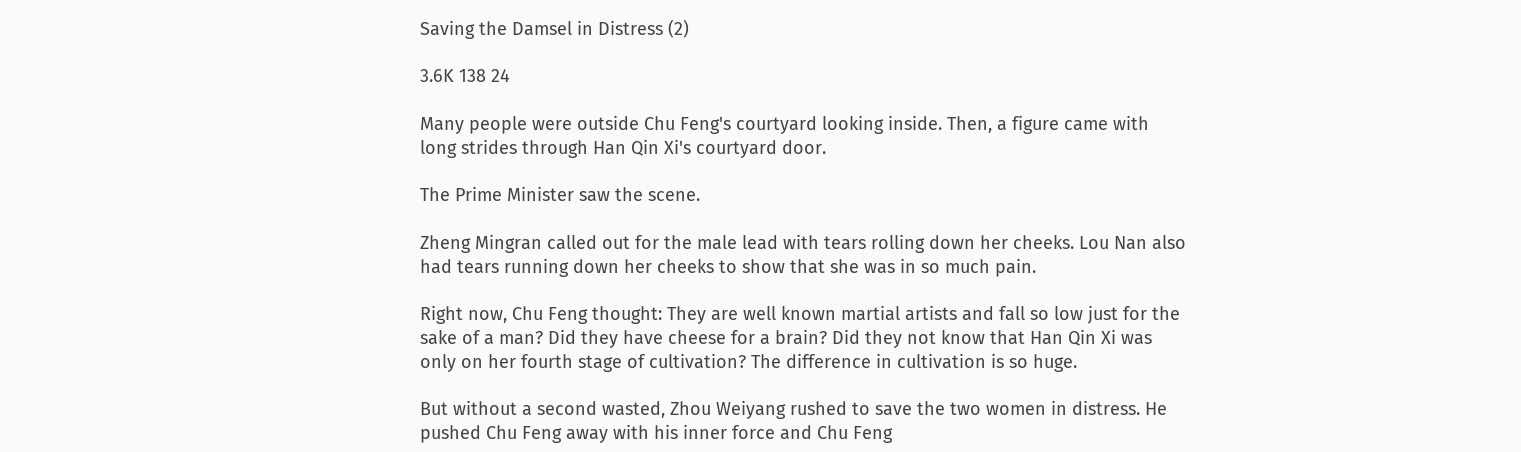Saving the Damsel in Distress (2)

3.6K 138 24

Many people were outside Chu Feng's courtyard looking inside. Then, a figure came with long strides through Han Qin Xi's courtyard door.

The Prime Minister saw the scene.

Zheng Mingran called out for the male lead with tears rolling down her cheeks. Lou Nan also had tears running down her cheeks to show that she was in so much pain.

Right now, Chu Feng thought: They are well known martial artists and fall so low just for the sake of a man? Did they have cheese for a brain? Did they not know that Han Qin Xi was only on her fourth stage of cultivation? The difference in cultivation is so huge.

But without a second wasted, Zhou Weiyang rushed to save the two women in distress. He pushed Chu Feng away with his inner force and Chu Feng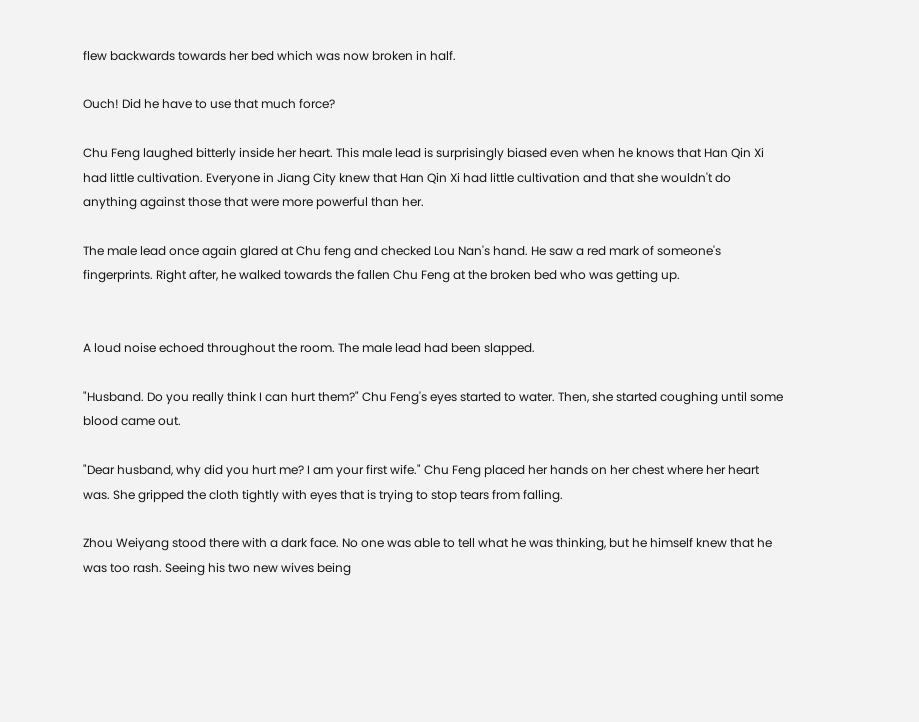flew backwards towards her bed which was now broken in half.

Ouch! Did he have to use that much force?

Chu Feng laughed bitterly inside her heart. This male lead is surprisingly biased even when he knows that Han Qin Xi had little cultivation. Everyone in Jiang City knew that Han Qin Xi had little cultivation and that she wouldn't do anything against those that were more powerful than her.

The male lead once again glared at Chu feng and checked Lou Nan's hand. He saw a red mark of someone's fingerprints. Right after, he walked towards the fallen Chu Feng at the broken bed who was getting up.


A loud noise echoed throughout the room. The male lead had been slapped.

"Husband. Do you really think I can hurt them?" Chu Feng's eyes started to water. Then, she started coughing until some blood came out.

"Dear husband, why did you hurt me? I am your first wife." Chu Feng placed her hands on her chest where her heart was. She gripped the cloth tightly with eyes that is trying to stop tears from falling.

Zhou Weiyang stood there with a dark face. No one was able to tell what he was thinking, but he himself knew that he was too rash. Seeing his two new wives being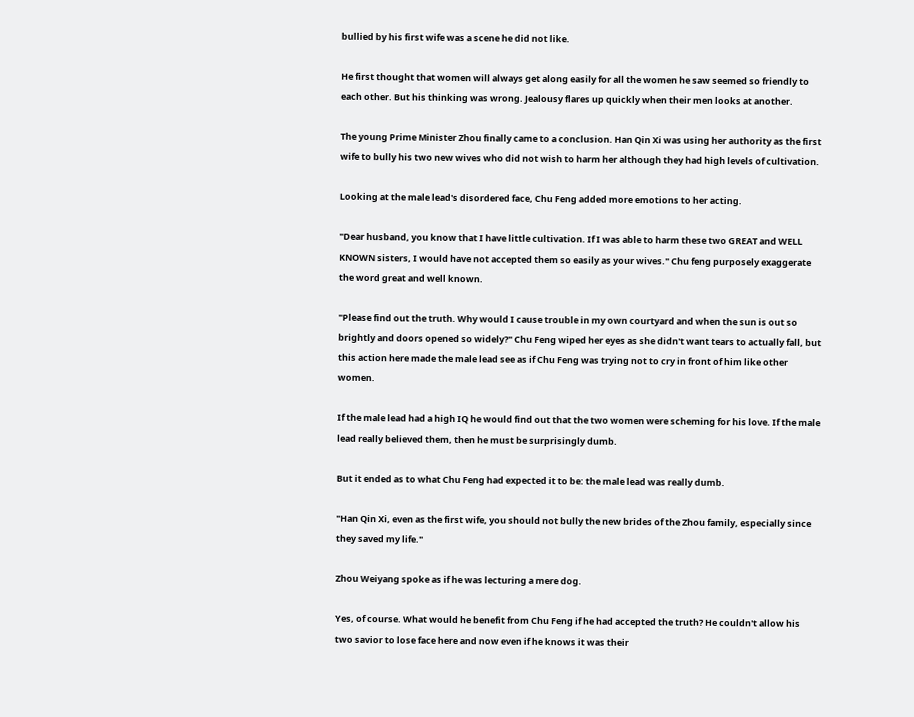bullied by his first wife was a scene he did not like.

He first thought that women will always get along easily for all the women he saw seemed so friendly to each other. But his thinking was wrong. Jealousy flares up quickly when their men looks at another.

The young Prime Minister Zhou finally came to a conclusion. Han Qin Xi was using her authority as the first wife to bully his two new wives who did not wish to harm her although they had high levels of cultivation.

Looking at the male lead's disordered face, Chu Feng added more emotions to her acting.

"Dear husband, you know that I have little cultivation. If I was able to harm these two GREAT and WELL KNOWN sisters, I would have not accepted them so easily as your wives." Chu feng purposely exaggerate the word great and well known.

"Please find out the truth. Why would I cause trouble in my own courtyard and when the sun is out so brightly and doors opened so widely?" Chu Feng wiped her eyes as she didn't want tears to actually fall, but this action here made the male lead see as if Chu Feng was trying not to cry in front of him like other women.

If the male lead had a high IQ he would find out that the two women were scheming for his love. If the male lead really believed them, then he must be surprisingly dumb.

But it ended as to what Chu Feng had expected it to be: the male lead was really dumb.

"Han Qin Xi, even as the first wife, you should not bully the new brides of the Zhou family, especially since they saved my life."

Zhou Weiyang spoke as if he was lecturing a mere dog.

Yes, of course. What would he benefit from Chu Feng if he had accepted the truth? He couldn't allow his two savior to lose face here and now even if he knows it was their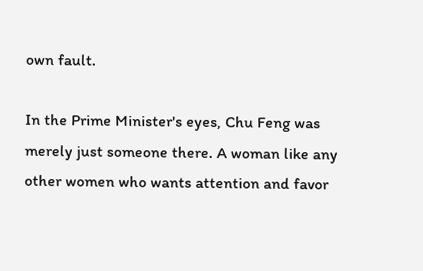own fault.

In the Prime Minister's eyes, Chu Feng was merely just someone there. A woman like any other women who wants attention and favor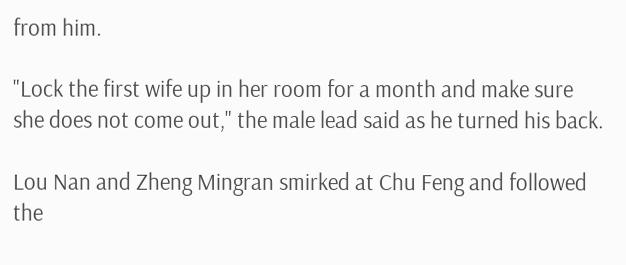from him.

"Lock the first wife up in her room for a month and make sure she does not come out," the male lead said as he turned his back.

Lou Nan and Zheng Mingran smirked at Chu Feng and followed the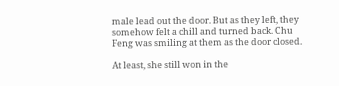male lead out the door. But as they left, they somehow felt a chill and turned back. Chu Feng was smiling at them as the door closed.

At least, she still won in the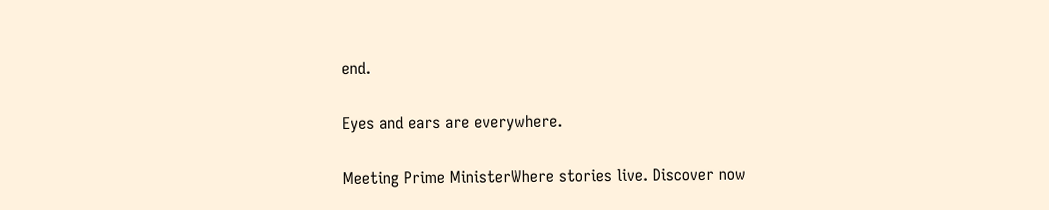end.

Eyes and ears are everywhere.

Meeting Prime MinisterWhere stories live. Discover now